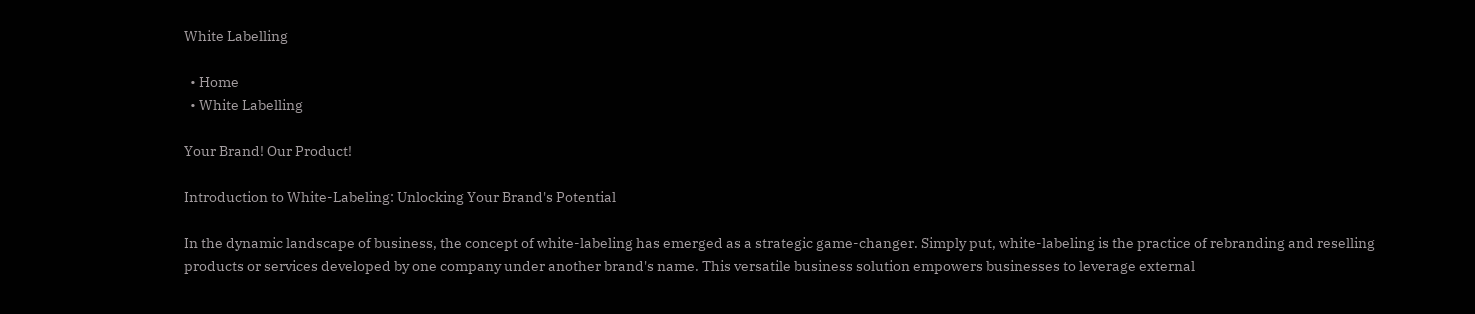White Labelling

  • Home
  • White Labelling

Your Brand! Our Product!

Introduction to White-Labeling: Unlocking Your Brand's Potential

In the dynamic landscape of business, the concept of white-labeling has emerged as a strategic game-changer. Simply put, white-labeling is the practice of rebranding and reselling products or services developed by one company under another brand's name. This versatile business solution empowers businesses to leverage external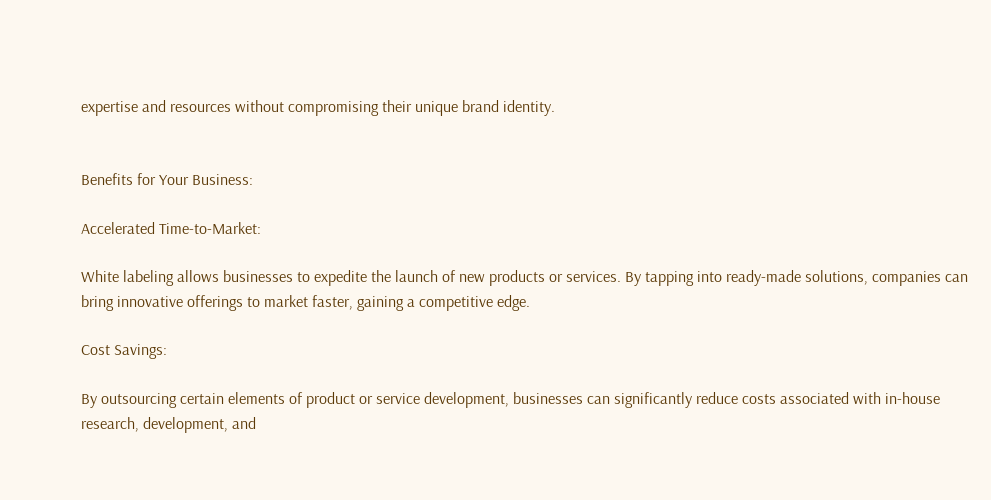expertise and resources without compromising their unique brand identity.


Benefits for Your Business:

Accelerated Time-to-Market:

White labeling allows businesses to expedite the launch of new products or services. By tapping into ready-made solutions, companies can bring innovative offerings to market faster, gaining a competitive edge.

Cost Savings:

By outsourcing certain elements of product or service development, businesses can significantly reduce costs associated with in-house research, development, and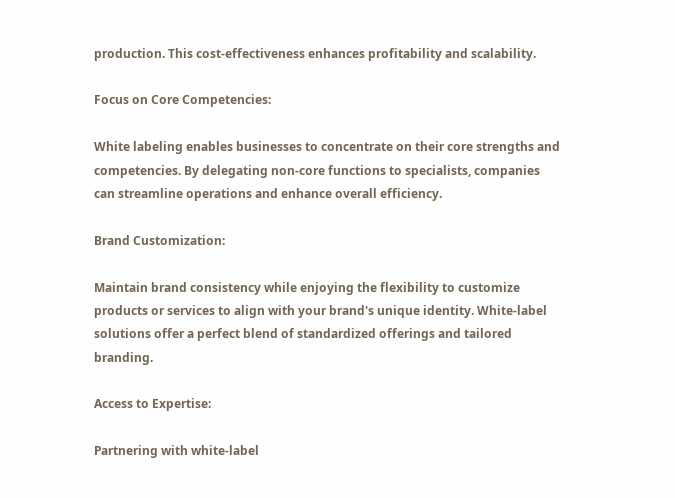production. This cost-effectiveness enhances profitability and scalability.

Focus on Core Competencies:

White labeling enables businesses to concentrate on their core strengths and competencies. By delegating non-core functions to specialists, companies can streamline operations and enhance overall efficiency.

Brand Customization:

Maintain brand consistency while enjoying the flexibility to customize products or services to align with your brand's unique identity. White-label solutions offer a perfect blend of standardized offerings and tailored branding.

Access to Expertise:

Partnering with white-label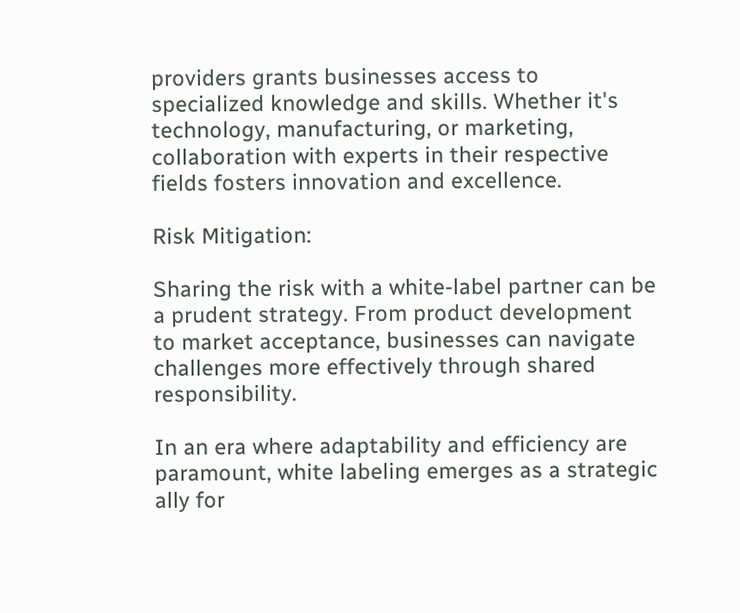providers grants businesses access to specialized knowledge and skills. Whether it's technology, manufacturing, or marketing, collaboration with experts in their respective fields fosters innovation and excellence.

Risk Mitigation:

Sharing the risk with a white-label partner can be a prudent strategy. From product development to market acceptance, businesses can navigate challenges more effectively through shared responsibility.

In an era where adaptability and efficiency are paramount, white labeling emerges as a strategic ally for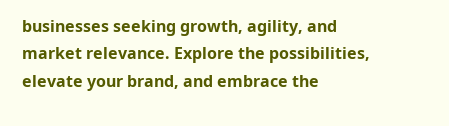businesses seeking growth, agility, and market relevance. Explore the possibilities, elevate your brand, and embrace the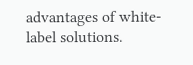advantages of white-label solutions.